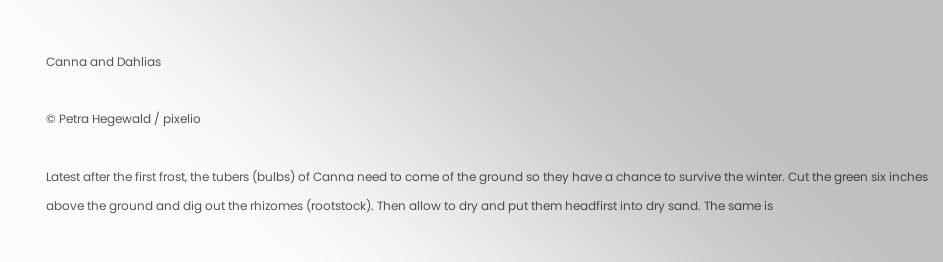Canna and Dahlias

© Petra Hegewald / pixelio

Latest after the first frost, the tubers (bulbs) of Canna need to come of the ground so they have a chance to survive the winter. Cut the green six inches above the ground and dig out the rhizomes (rootstock). Then allow to dry and put them headfirst into dry sand. The same is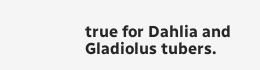true for Dahlia and Gladiolus tubers.